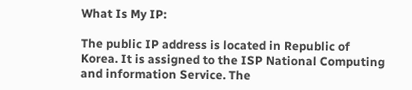What Is My IP:

The public IP address is located in Republic of Korea. It is assigned to the ISP National Computing and information Service. The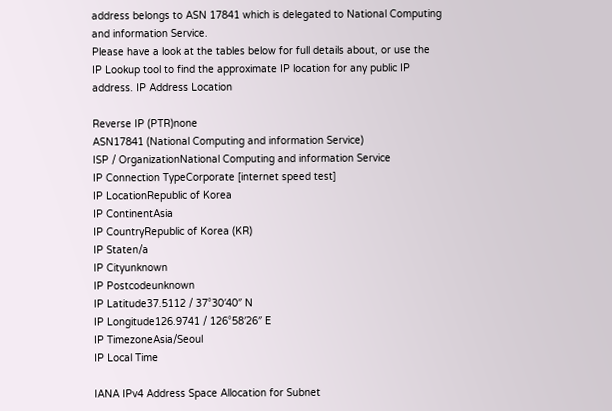address belongs to ASN 17841 which is delegated to National Computing and information Service.
Please have a look at the tables below for full details about, or use the IP Lookup tool to find the approximate IP location for any public IP address. IP Address Location

Reverse IP (PTR)none
ASN17841 (National Computing and information Service)
ISP / OrganizationNational Computing and information Service
IP Connection TypeCorporate [internet speed test]
IP LocationRepublic of Korea
IP ContinentAsia
IP CountryRepublic of Korea (KR)
IP Staten/a
IP Cityunknown
IP Postcodeunknown
IP Latitude37.5112 / 37°30′40″ N
IP Longitude126.9741 / 126°58′26″ E
IP TimezoneAsia/Seoul
IP Local Time

IANA IPv4 Address Space Allocation for Subnet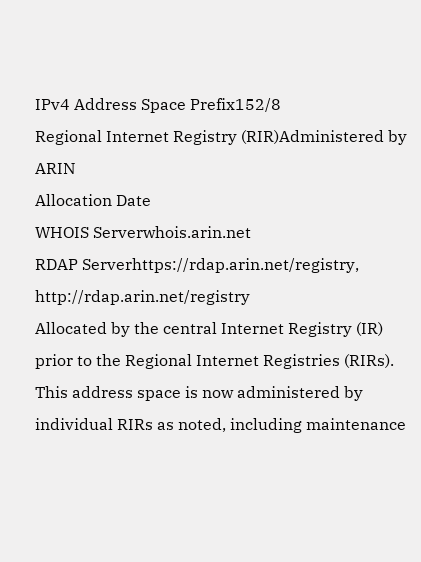IPv4 Address Space Prefix152/8
Regional Internet Registry (RIR)Administered by ARIN
Allocation Date
WHOIS Serverwhois.arin.net
RDAP Serverhttps://rdap.arin.net/registry, http://rdap.arin.net/registry
Allocated by the central Internet Registry (IR) prior to the Regional Internet Registries (RIRs). This address space is now administered by individual RIRs as noted, including maintenance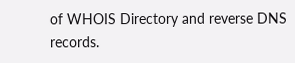of WHOIS Directory and reverse DNS records.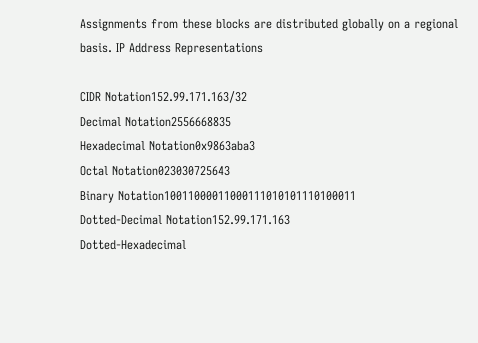Assignments from these blocks are distributed globally on a regional basis. IP Address Representations

CIDR Notation152.99.171.163/32
Decimal Notation2556668835
Hexadecimal Notation0x9863aba3
Octal Notation023030725643
Binary Notation10011000011000111010101110100011
Dotted-Decimal Notation152.99.171.163
Dotted-Hexadecimal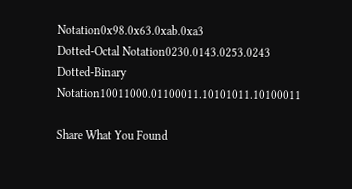Notation0x98.0x63.0xab.0xa3
Dotted-Octal Notation0230.0143.0253.0243
Dotted-Binary Notation10011000.01100011.10101011.10100011

Share What You Found